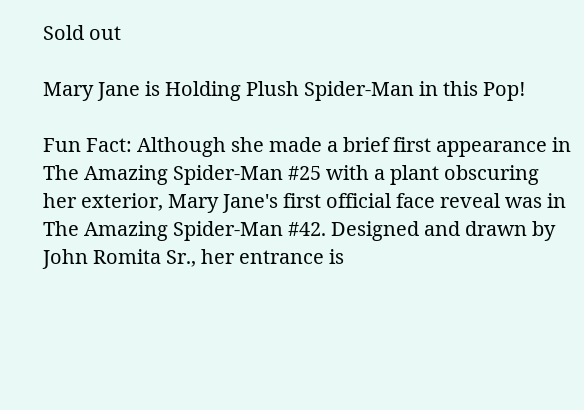Sold out

Mary Jane is Holding Plush Spider-Man in this Pop!

Fun Fact: Although she made a brief first appearance in The Amazing Spider-Man #25 with a plant obscuring her exterior, Mary Jane's first official face reveal was in The Amazing Spider-Man #42. Designed and drawn by John Romita Sr., her entrance is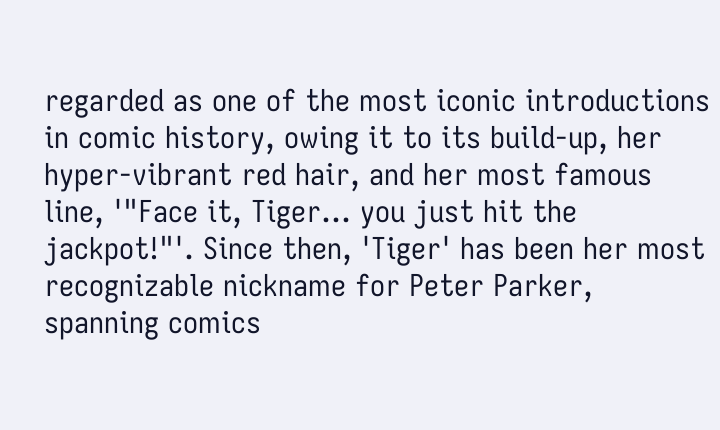regarded as one of the most iconic introductions in comic history, owing it to its build-up, her hyper-vibrant red hair, and her most famous line, '"Face it, Tiger... you just hit the jackpot!"'. Since then, 'Tiger' has been her most recognizable nickname for Peter Parker, spanning comics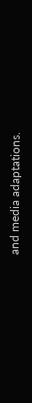and media adaptations.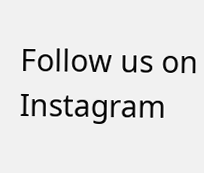Follow us on Instagram